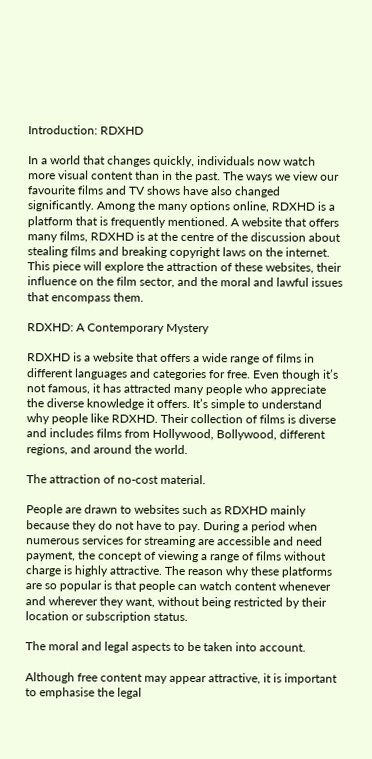Introduction: RDXHD

In a world that changes quickly, individuals now watch more visual content than in the past. The ways we view our favourite films and TV shows have also changed significantly. Among the many options online, RDXHD is a platform that is frequently mentioned. A website that offers many films, RDXHD is at the centre of the discussion about stealing films and breaking copyright laws on the internet. This piece will explore the attraction of these websites, their influence on the film sector, and the moral and lawful issues that encompass them.

RDXHD: A Contemporary Mystery

RDXHD is a website that offers a wide range of films in different languages and categories for free. Even though it’s not famous, it has attracted many people who appreciate the diverse knowledge it offers. It’s simple to understand why people like RDXHD. Their collection of films is diverse and includes films from Hollywood, Bollywood, different regions, and around the world.

The attraction of no-cost material.

People are drawn to websites such as RDXHD mainly because they do not have to pay. During a period when numerous services for streaming are accessible and need payment, the concept of viewing a range of films without charge is highly attractive. The reason why these platforms are so popular is that people can watch content whenever and wherever they want, without being restricted by their location or subscription status.

The moral and legal aspects to be taken into account.

Although free content may appear attractive, it is important to emphasise the legal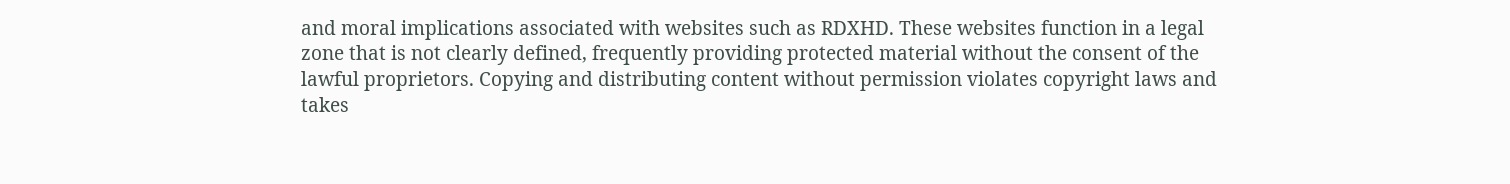and moral implications associated with websites such as RDXHD. These websites function in a legal zone that is not clearly defined, frequently providing protected material without the consent of the lawful proprietors. Copying and distributing content without permission violates copyright laws and takes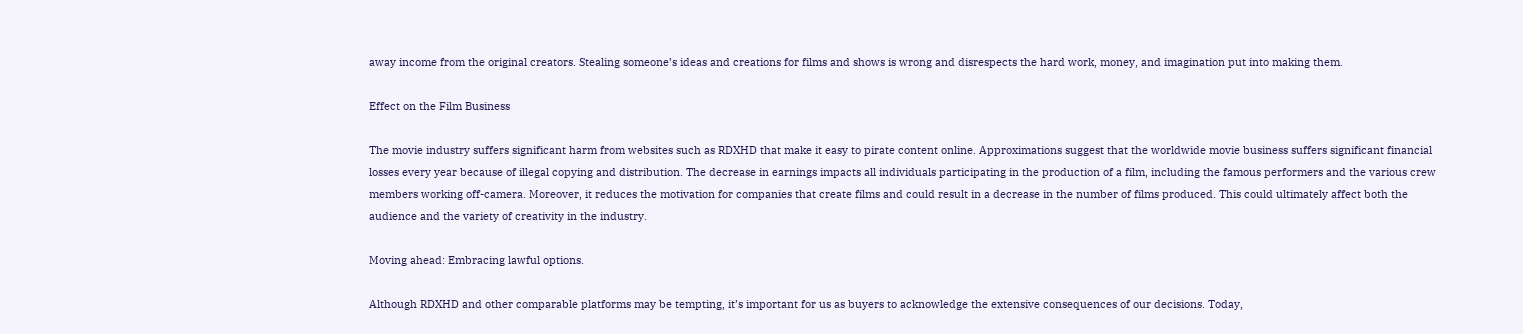away income from the original creators. Stealing someone’s ideas and creations for films and shows is wrong and disrespects the hard work, money, and imagination put into making them.

Effect on the Film Business

The movie industry suffers significant harm from websites such as RDXHD that make it easy to pirate content online. Approximations suggest that the worldwide movie business suffers significant financial losses every year because of illegal copying and distribution. The decrease in earnings impacts all individuals participating in the production of a film, including the famous performers and the various crew members working off-camera. Moreover, it reduces the motivation for companies that create films and could result in a decrease in the number of films produced. This could ultimately affect both the audience and the variety of creativity in the industry.

Moving ahead: Embracing lawful options.

Although RDXHD and other comparable platforms may be tempting, it’s important for us as buyers to acknowledge the extensive consequences of our decisions. Today,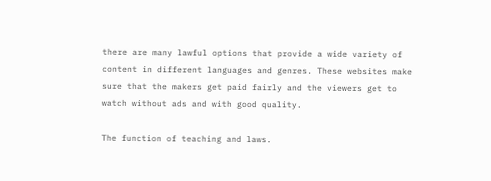there are many lawful options that provide a wide variety of content in different languages and genres. These websites make sure that the makers get paid fairly and the viewers get to watch without ads and with good quality.

The function of teaching and laws.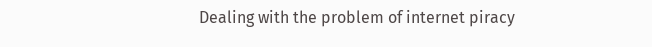Dealing with the problem of internet piracy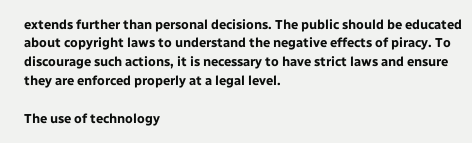extends further than personal decisions. The public should be educated about copyright laws to understand the negative effects of piracy. To discourage such actions, it is necessary to have strict laws and ensure they are enforced properly at a legal level.

The use of technology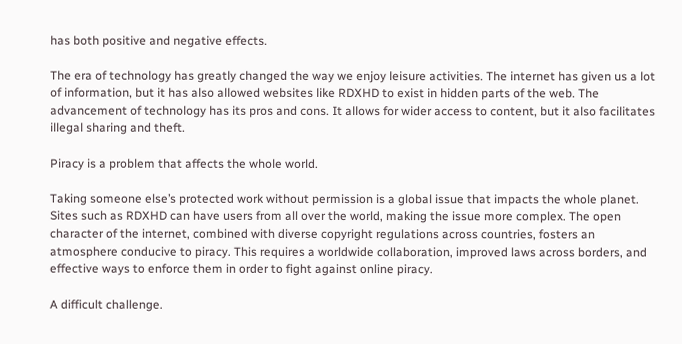has both positive and negative effects.

The era of technology has greatly changed the way we enjoy leisure activities. The internet has given us a lot of information, but it has also allowed websites like RDXHD to exist in hidden parts of the web. The advancement of technology has its pros and cons. It allows for wider access to content, but it also facilitates illegal sharing and theft.

Piracy is a problem that affects the whole world.

Taking someone else’s protected work without permission is a global issue that impacts the whole planet. Sites such as RDXHD can have users from all over the world, making the issue more complex. The open character of the internet, combined with diverse copyright regulations across countries, fosters an atmosphere conducive to piracy. This requires a worldwide collaboration, improved laws across borders, and effective ways to enforce them in order to fight against online piracy.

A difficult challenge.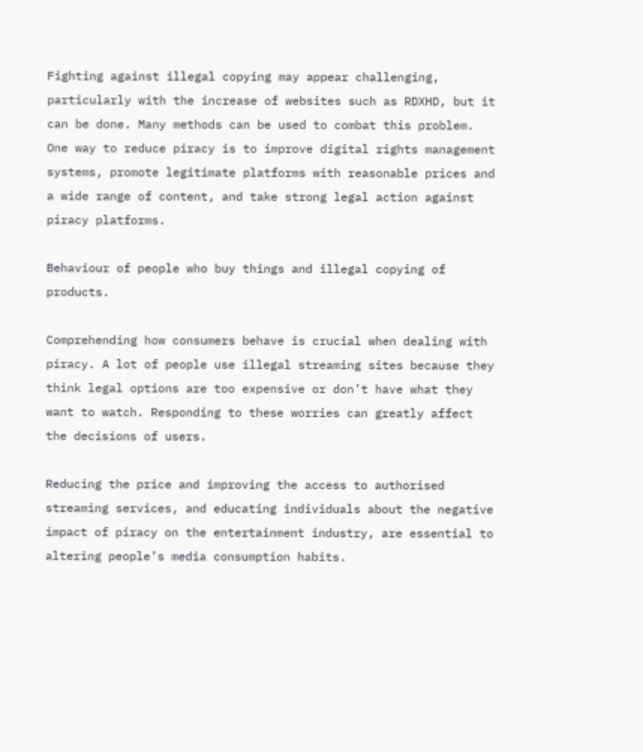Fighting against illegal copying may appear challenging, particularly with the increase of websites such as RDXHD, but it can be done. Many methods can be used to combat this problem. One way to reduce piracy is to improve digital rights management systems, promote legitimate platforms with reasonable prices and a wide range of content, and take strong legal action against piracy platforms.

Behaviour of people who buy things and illegal copying of products.

Comprehending how consumers behave is crucial when dealing with piracy. A lot of people use illegal streaming sites because they think legal options are too expensive or don’t have what they want to watch. Responding to these worries can greatly affect the decisions of users.

Reducing the price and improving the access to authorised streaming services, and educating individuals about the negative impact of piracy on the entertainment industry, are essential to altering people’s media consumption habits.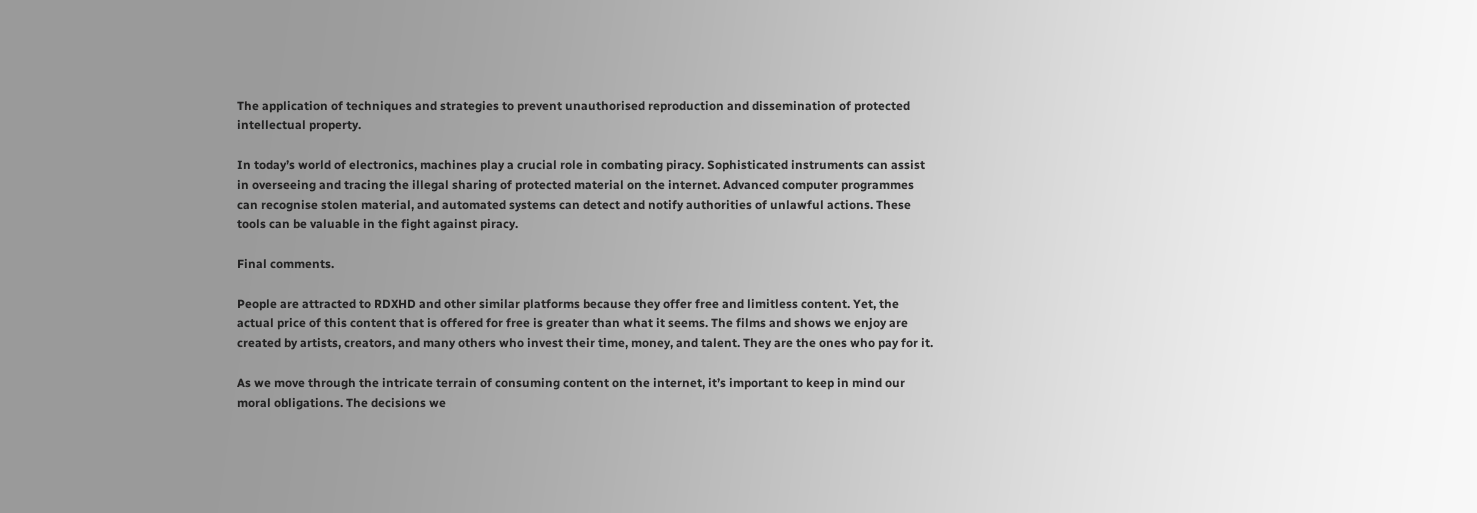The application of techniques and strategies to prevent unauthorised reproduction and dissemination of protected intellectual property.

In today’s world of electronics, machines play a crucial role in combating piracy. Sophisticated instruments can assist in overseeing and tracing the illegal sharing of protected material on the internet. Advanced computer programmes can recognise stolen material, and automated systems can detect and notify authorities of unlawful actions. These tools can be valuable in the fight against piracy.

Final comments.

People are attracted to RDXHD and other similar platforms because they offer free and limitless content. Yet, the actual price of this content that is offered for free is greater than what it seems. The films and shows we enjoy are created by artists, creators, and many others who invest their time, money, and talent. They are the ones who pay for it.

As we move through the intricate terrain of consuming content on the internet, it’s important to keep in mind our moral obligations. The decisions we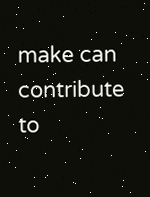make can contribute to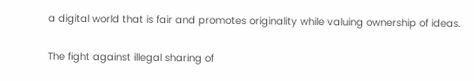a digital world that is fair and promotes originality while valuing ownership of ideas.

The fight against illegal sharing of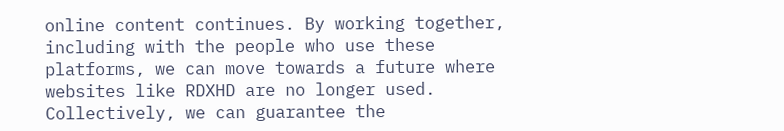online content continues. By working together, including with the people who use these platforms, we can move towards a future where websites like RDXHD are no longer used. Collectively, we can guarantee the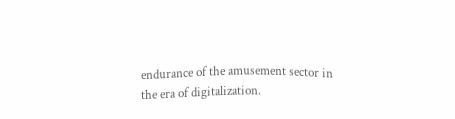endurance of the amusement sector in the era of digitalization.